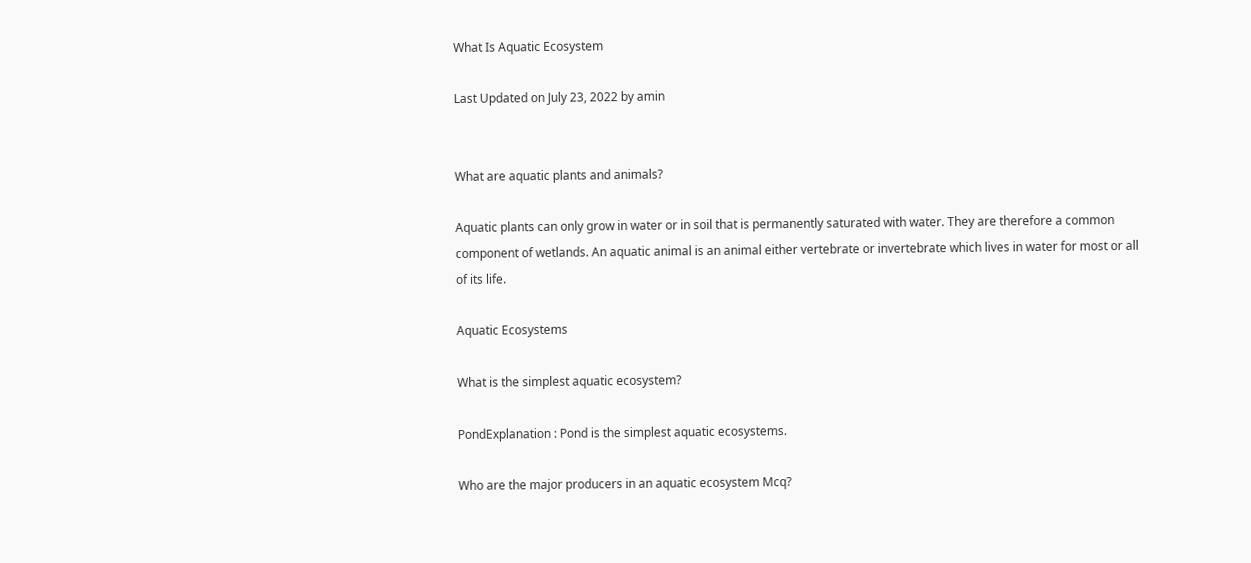What Is Aquatic Ecosystem

Last Updated on July 23, 2022 by amin


What are aquatic plants and animals?

Aquatic plants can only grow in water or in soil that is permanently saturated with water. They are therefore a common component of wetlands. An aquatic animal is an animal either vertebrate or invertebrate which lives in water for most or all of its life.

Aquatic Ecosystems

What is the simplest aquatic ecosystem?

PondExplanation : Pond is the simplest aquatic ecosystems.

Who are the major producers in an aquatic ecosystem Mcq?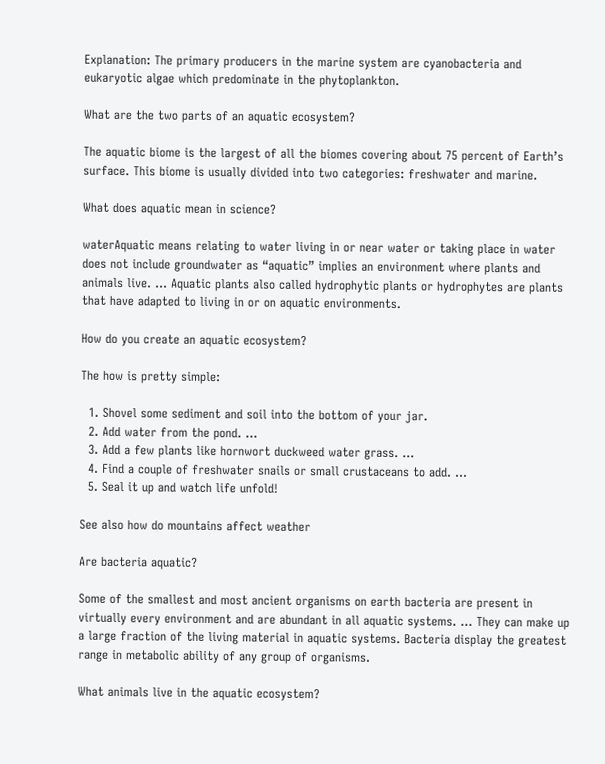Explanation: The primary producers in the marine system are cyanobacteria and eukaryotic algae which predominate in the phytoplankton.

What are the two parts of an aquatic ecosystem?

The aquatic biome is the largest of all the biomes covering about 75 percent of Earth’s surface. This biome is usually divided into two categories: freshwater and marine.

What does aquatic mean in science?

waterAquatic means relating to water living in or near water or taking place in water does not include groundwater as “aquatic” implies an environment where plants and animals live. … Aquatic plants also called hydrophytic plants or hydrophytes are plants that have adapted to living in or on aquatic environments.

How do you create an aquatic ecosystem?

The how is pretty simple:

  1. Shovel some sediment and soil into the bottom of your jar.
  2. Add water from the pond. …
  3. Add a few plants like hornwort duckweed water grass. …
  4. Find a couple of freshwater snails or small crustaceans to add. …
  5. Seal it up and watch life unfold!

See also how do mountains affect weather

Are bacteria aquatic?

Some of the smallest and most ancient organisms on earth bacteria are present in virtually every environment and are abundant in all aquatic systems. … They can make up a large fraction of the living material in aquatic systems. Bacteria display the greatest range in metabolic ability of any group of organisms.

What animals live in the aquatic ecosystem?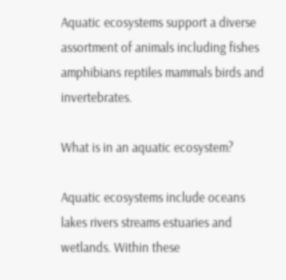Aquatic ecosystems support a diverse assortment of animals including fishes amphibians reptiles mammals birds and invertebrates.

What is in an aquatic ecosystem?

Aquatic ecosystems include oceans lakes rivers streams estuaries and wetlands. Within these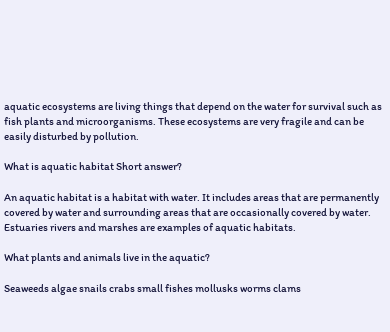aquatic ecosystems are living things that depend on the water for survival such as fish plants and microorganisms. These ecosystems are very fragile and can be easily disturbed by pollution.

What is aquatic habitat Short answer?

An aquatic habitat is a habitat with water. It includes areas that are permanently covered by water and surrounding areas that are occasionally covered by water. Estuaries rivers and marshes are examples of aquatic habitats.

What plants and animals live in the aquatic?

Seaweeds algae snails crabs small fishes mollusks worms clams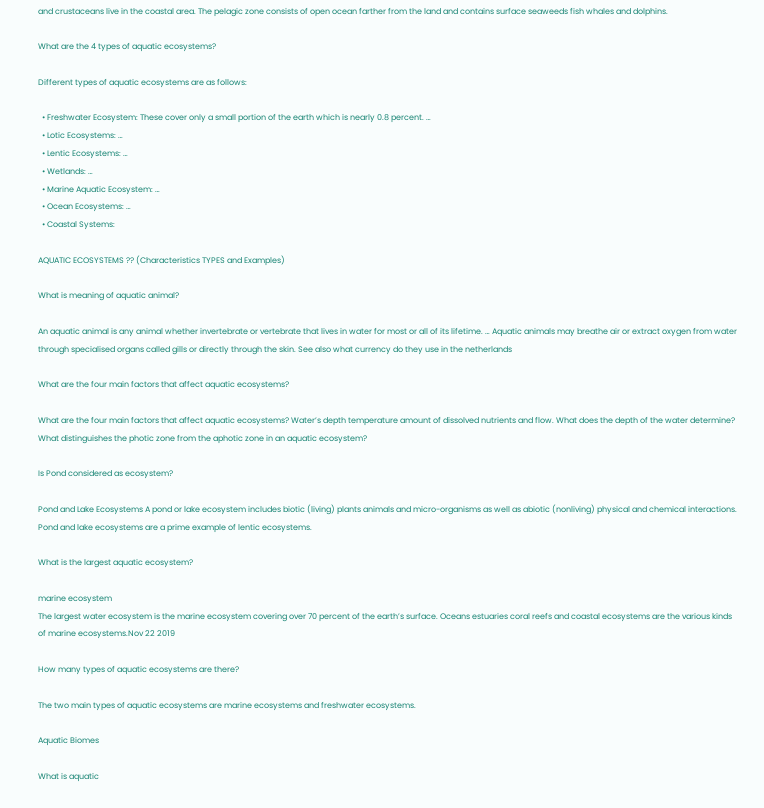and crustaceans live in the coastal area. The pelagic zone consists of open ocean farther from the land and contains surface seaweeds fish whales and dolphins.

What are the 4 types of aquatic ecosystems?

Different types of aquatic ecosystems are as follows:

  • Freshwater Ecosystem: These cover only a small portion of the earth which is nearly 0.8 percent. …
  • Lotic Ecosystems: …
  • Lentic Ecosystems: …
  • Wetlands: …
  • Marine Aquatic Ecosystem: …
  • Ocean Ecosystems: …
  • Coastal Systems:

AQUATIC ECOSYSTEMS ?? (Characteristics TYPES and Examples)

What is meaning of aquatic animal?

An aquatic animal is any animal whether invertebrate or vertebrate that lives in water for most or all of its lifetime. … Aquatic animals may breathe air or extract oxygen from water through specialised organs called gills or directly through the skin. See also what currency do they use in the netherlands

What are the four main factors that affect aquatic ecosystems?

What are the four main factors that affect aquatic ecosystems? Water’s depth temperature amount of dissolved nutrients and flow. What does the depth of the water determine? What distinguishes the photic zone from the aphotic zone in an aquatic ecosystem?

Is Pond considered as ecosystem?

Pond and Lake Ecosystems A pond or lake ecosystem includes biotic (living) plants animals and micro-organisms as well as abiotic (nonliving) physical and chemical interactions. Pond and lake ecosystems are a prime example of lentic ecosystems.

What is the largest aquatic ecosystem?

marine ecosystem
The largest water ecosystem is the marine ecosystem covering over 70 percent of the earth’s surface. Oceans estuaries coral reefs and coastal ecosystems are the various kinds of marine ecosystems.Nov 22 2019

How many types of aquatic ecosystems are there?

The two main types of aquatic ecosystems are marine ecosystems and freshwater ecosystems.

Aquatic Biomes

What is aquatic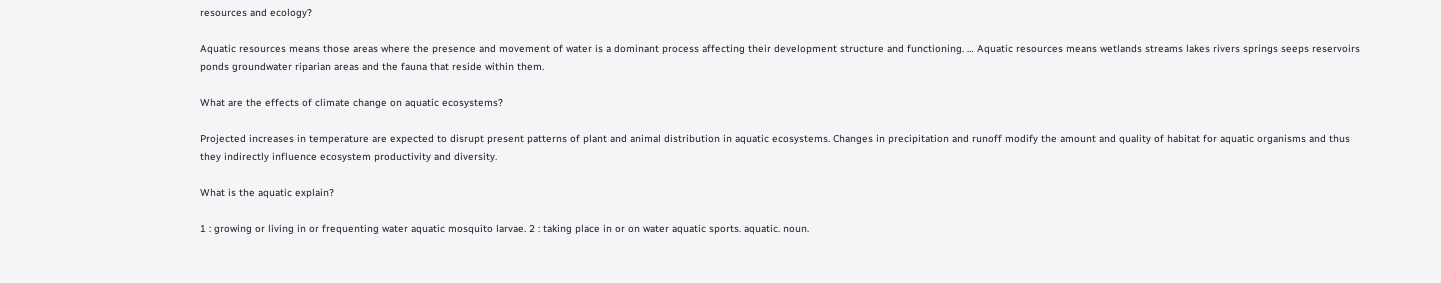resources and ecology?

Aquatic resources means those areas where the presence and movement of water is a dominant process affecting their development structure and functioning. … Aquatic resources means wetlands streams lakes rivers springs seeps reservoirs ponds groundwater riparian areas and the fauna that reside within them.

What are the effects of climate change on aquatic ecosystems?

Projected increases in temperature are expected to disrupt present patterns of plant and animal distribution in aquatic ecosystems. Changes in precipitation and runoff modify the amount and quality of habitat for aquatic organisms and thus they indirectly influence ecosystem productivity and diversity.

What is the aquatic explain?

1 : growing or living in or frequenting water aquatic mosquito larvae. 2 : taking place in or on water aquatic sports. aquatic. noun.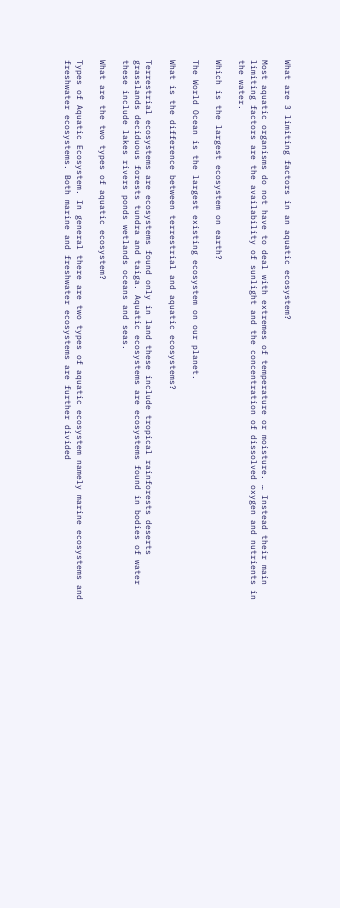What are 3 limiting factors in an aquatic ecosystem?

Most aquatic organisms do not have to deal with extremes of temperature or moisture. … Instead their main limiting factors are the availability of sunlight and the concentration of dissolved oxygen and nutrients in the water.

Which is the largest ecosystem on earth?

The World Ocean is the largest existing ecosystem on our planet.

What is the difference between terrestrial and aquatic ecosystems?

Terrestrial ecosystems are ecosystems found only in land these include tropical rainforests deserts grasslands deciduous forests tundra and taiga. Aquatic ecosystems are ecosystems found in bodies of water these include lakes rivers ponds wetlands oceans and seas.

What are the two types of aquatic ecosystem?

Types of Aquatic Ecosystem. In general there are two types of aquatic ecosystem namely marine ecosystems and freshwater ecosystems. Both marine and freshwater ecosystems are further divided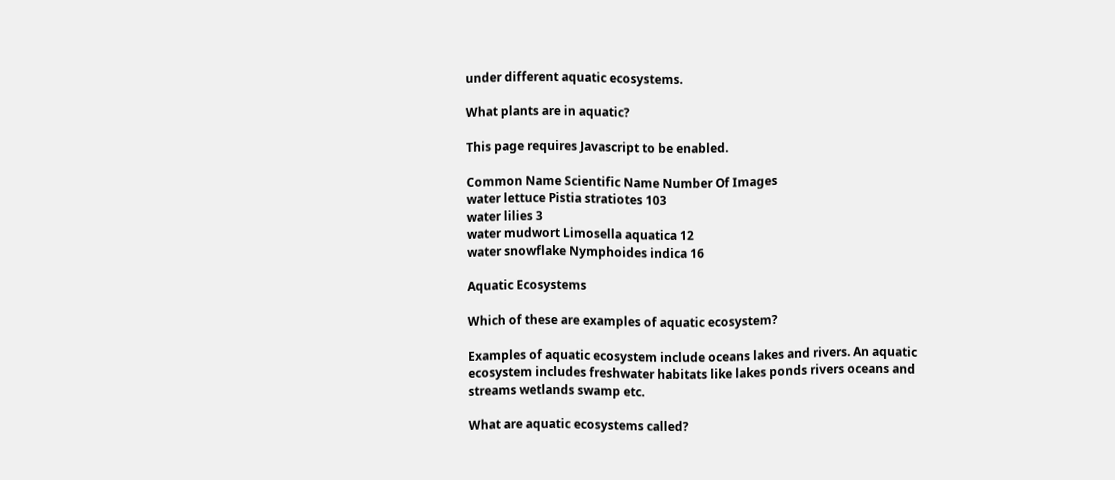under different aquatic ecosystems.

What plants are in aquatic?

This page requires Javascript to be enabled.

Common Name Scientific Name Number Of Images
water lettuce Pistia stratiotes 103
water lilies 3
water mudwort Limosella aquatica 12
water snowflake Nymphoides indica 16

Aquatic Ecosystems

Which of these are examples of aquatic ecosystem?

Examples of aquatic ecosystem include oceans lakes and rivers. An aquatic ecosystem includes freshwater habitats like lakes ponds rivers oceans and streams wetlands swamp etc.

What are aquatic ecosystems called?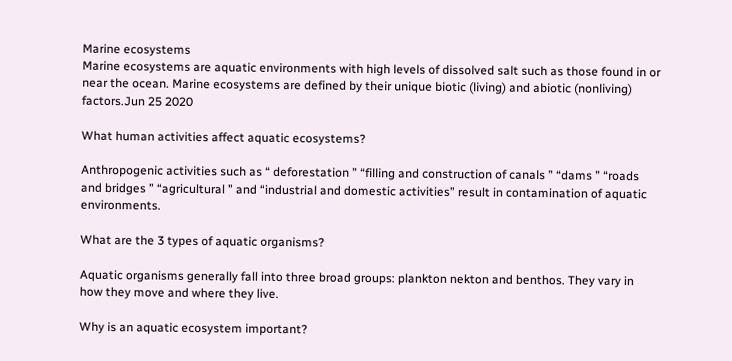Marine ecosystems
Marine ecosystems are aquatic environments with high levels of dissolved salt such as those found in or near the ocean. Marine ecosystems are defined by their unique biotic (living) and abiotic (nonliving) factors.Jun 25 2020

What human activities affect aquatic ecosystems?

Anthropogenic activities such as “ deforestation ” “filling and construction of canals ” “dams ” “roads and bridges ” “agricultural ” and “industrial and domestic activities” result in contamination of aquatic environments.

What are the 3 types of aquatic organisms?

Aquatic organisms generally fall into three broad groups: plankton nekton and benthos. They vary in how they move and where they live.

Why is an aquatic ecosystem important?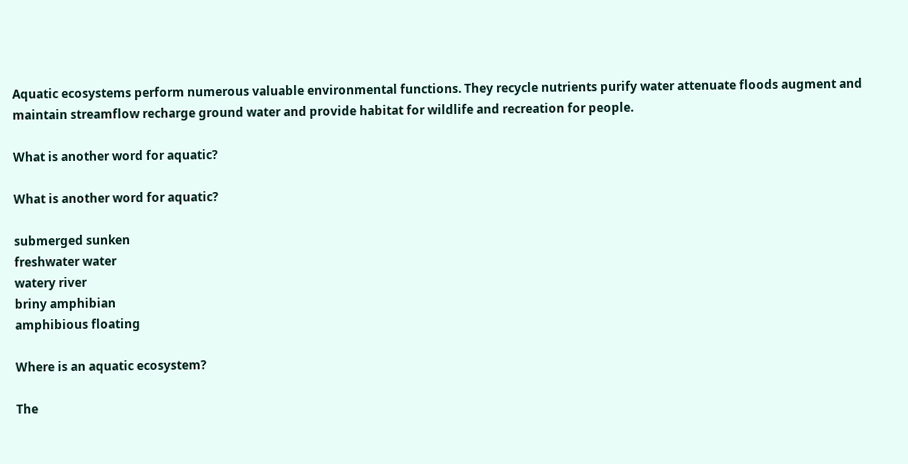Aquatic ecosystems perform numerous valuable environmental functions. They recycle nutrients purify water attenuate floods augment and maintain streamflow recharge ground water and provide habitat for wildlife and recreation for people.

What is another word for aquatic?

What is another word for aquatic?

submerged sunken
freshwater water
watery river
briny amphibian
amphibious floating

Where is an aquatic ecosystem?

The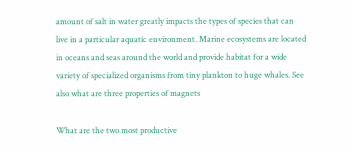amount of salt in water greatly impacts the types of species that can live in a particular aquatic environment. Marine ecosystems are located in oceans and seas around the world and provide habitat for a wide variety of specialized organisms from tiny plankton to huge whales. See also what are three properties of magnets

What are the two most productive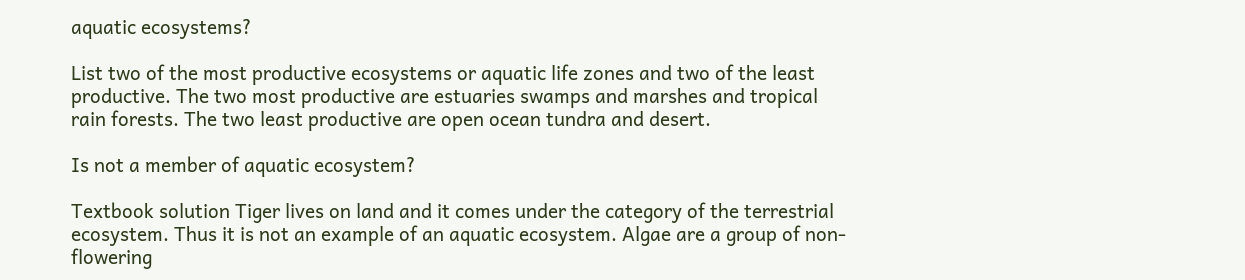aquatic ecosystems?

List two of the most productive ecosystems or aquatic life zones and two of the least productive. The two most productive are estuaries swamps and marshes and tropical rain forests. The two least productive are open ocean tundra and desert.

Is not a member of aquatic ecosystem?

Textbook solution Tiger lives on land and it comes under the category of the terrestrial ecosystem. Thus it is not an example of an aquatic ecosystem. Algae are a group of non-flowering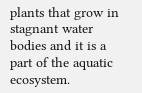plants that grow in stagnant water bodies and it is a part of the aquatic ecosystem.